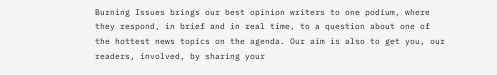Burning Issues brings our best opinion writers to one podium, where they respond, in brief and in real time, to a question about one of the hottest news topics on the agenda. Our aim is also to get you, our readers, involved, by sharing your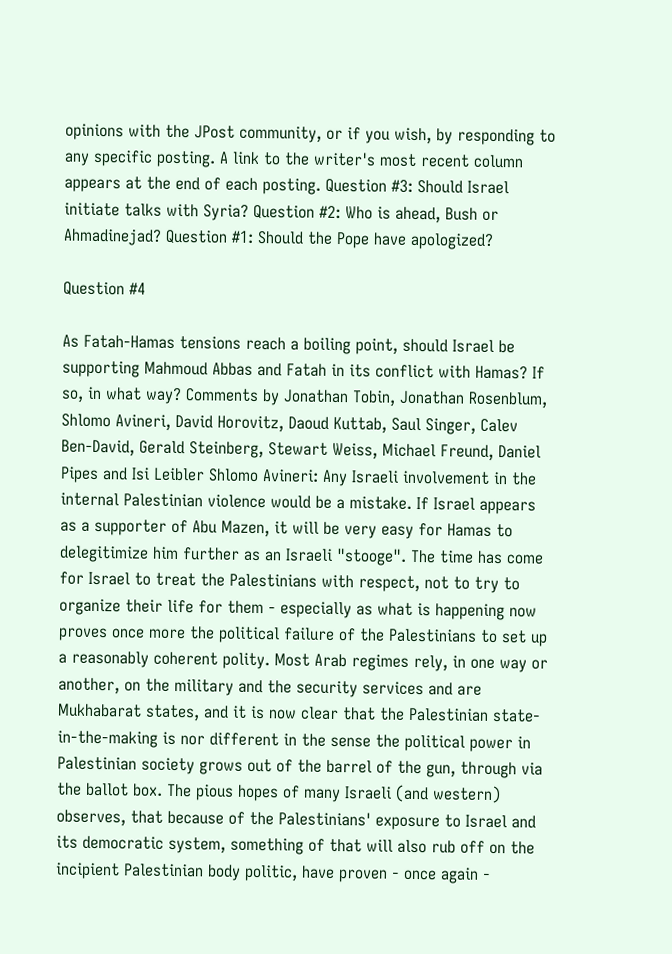opinions with the JPost community, or if you wish, by responding to any specific posting. A link to the writer's most recent column appears at the end of each posting. Question #3: Should Israel initiate talks with Syria? Question #2: Who is ahead, Bush or Ahmadinejad? Question #1: Should the Pope have apologized?

Question #4

As Fatah-Hamas tensions reach a boiling point, should Israel be supporting Mahmoud Abbas and Fatah in its conflict with Hamas? If so, in what way? Comments by Jonathan Tobin, Jonathan Rosenblum, Shlomo Avineri, David Horovitz, Daoud Kuttab, Saul Singer, Calev Ben-David, Gerald Steinberg, Stewart Weiss, Michael Freund, Daniel Pipes and Isi Leibler Shlomo Avineri: Any Israeli involvement in the internal Palestinian violence would be a mistake. If Israel appears as a supporter of Abu Mazen, it will be very easy for Hamas to delegitimize him further as an Israeli "stooge". The time has come for Israel to treat the Palestinians with respect, not to try to organize their life for them - especially as what is happening now proves once more the political failure of the Palestinians to set up a reasonably coherent polity. Most Arab regimes rely, in one way or another, on the military and the security services and are Mukhabarat states, and it is now clear that the Palestinian state-in-the-making is nor different in the sense the political power in Palestinian society grows out of the barrel of the gun, through via the ballot box. The pious hopes of many Israeli (and western) observes, that because of the Palestinians' exposure to Israel and its democratic system, something of that will also rub off on the incipient Palestinian body politic, have proven - once again -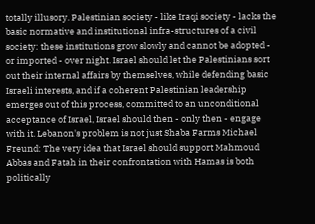totally illusory. Palestinian society - like Iraqi society - lacks the basic normative and institutional infra-structures of a civil society: these institutions grow slowly and cannot be adopted - or imported - over night. Israel should let the Palestinians sort out their internal affairs by themselves, while defending basic Israeli interests, and if a coherent Palestinian leadership emerges out of this process, committed to an unconditional acceptance of Israel, Israel should then - only then - engage with it. Lebanon's problem is not just Shaba Farms Michael Freund: The very idea that Israel should support Mahmoud Abbas and Fatah in their confrontation with Hamas is both politically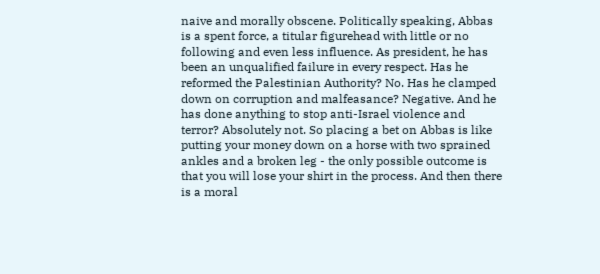naive and morally obscene. Politically speaking, Abbas is a spent force, a titular figurehead with little or no following and even less influence. As president, he has been an unqualified failure in every respect. Has he reformed the Palestinian Authority? No. Has he clamped down on corruption and malfeasance? Negative. And he has done anything to stop anti-Israel violence and terror? Absolutely not. So placing a bet on Abbas is like putting your money down on a horse with two sprained ankles and a broken leg - the only possible outcome is that you will lose your shirt in the process. And then there is a moral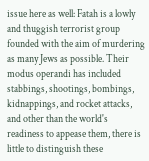issue here as well: Fatah is a lowly and thuggish terrorist group founded with the aim of murdering as many Jews as possible. Their modus operandi has included stabbings, shootings, bombings, kidnappings, and rocket attacks, and other than the world's readiness to appease them, there is little to distinguish these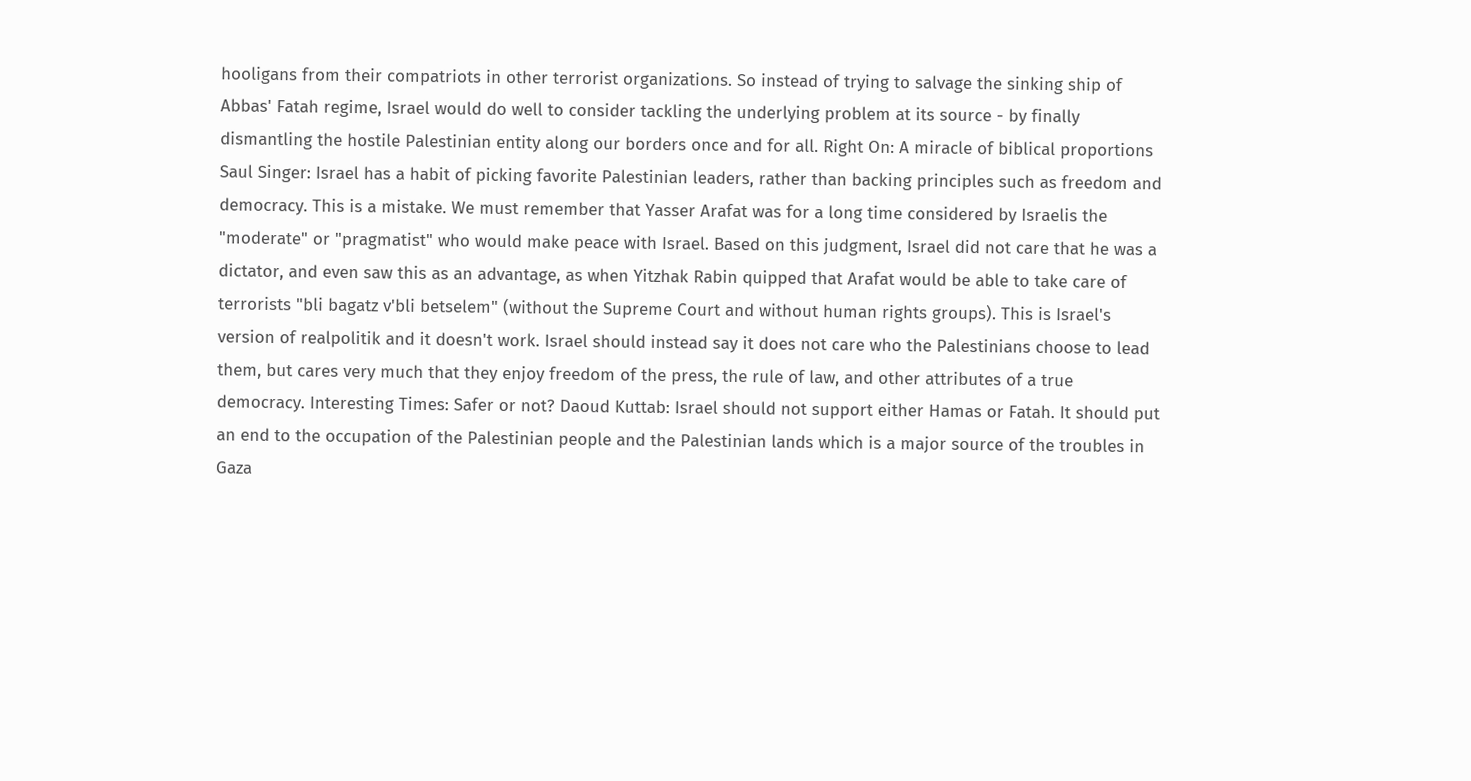hooligans from their compatriots in other terrorist organizations. So instead of trying to salvage the sinking ship of Abbas' Fatah regime, Israel would do well to consider tackling the underlying problem at its source - by finally dismantling the hostile Palestinian entity along our borders once and for all. Right On: A miracle of biblical proportions Saul Singer: Israel has a habit of picking favorite Palestinian leaders, rather than backing principles such as freedom and democracy. This is a mistake. We must remember that Yasser Arafat was for a long time considered by Israelis the "moderate" or "pragmatist" who would make peace with Israel. Based on this judgment, Israel did not care that he was a dictator, and even saw this as an advantage, as when Yitzhak Rabin quipped that Arafat would be able to take care of terrorists "bli bagatz v'bli betselem" (without the Supreme Court and without human rights groups). This is Israel's version of realpolitik and it doesn't work. Israel should instead say it does not care who the Palestinians choose to lead them, but cares very much that they enjoy freedom of the press, the rule of law, and other attributes of a true democracy. Interesting Times: Safer or not? Daoud Kuttab: Israel should not support either Hamas or Fatah. It should put an end to the occupation of the Palestinian people and the Palestinian lands which is a major source of the troubles in Gaza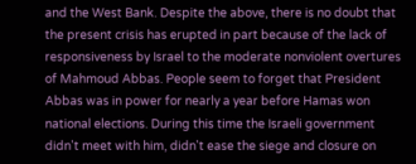and the West Bank. Despite the above, there is no doubt that the present crisis has erupted in part because of the lack of responsiveness by Israel to the moderate nonviolent overtures of Mahmoud Abbas. People seem to forget that President Abbas was in power for nearly a year before Hamas won national elections. During this time the Israeli government didn't meet with him, didn't ease the siege and closure on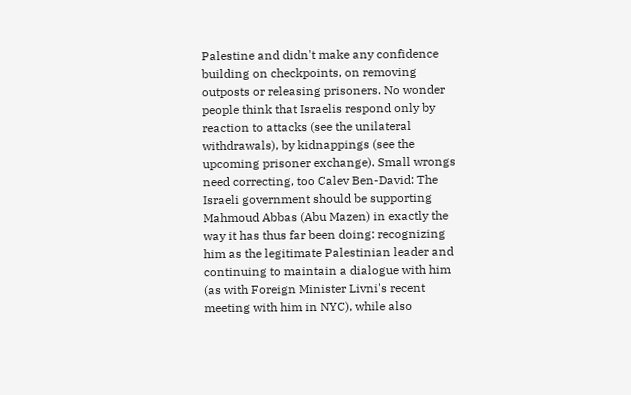Palestine and didn't make any confidence building on checkpoints, on removing outposts or releasing prisoners. No wonder people think that Israelis respond only by reaction to attacks (see the unilateral withdrawals), by kidnappings (see the upcoming prisoner exchange). Small wrongs need correcting, too Calev Ben-David: The Israeli government should be supporting Mahmoud Abbas (Abu Mazen) in exactly the way it has thus far been doing: recognizing him as the legitimate Palestinian leader and continuing to maintain a dialogue with him (as with Foreign Minister Livni's recent meeting with him in NYC), while also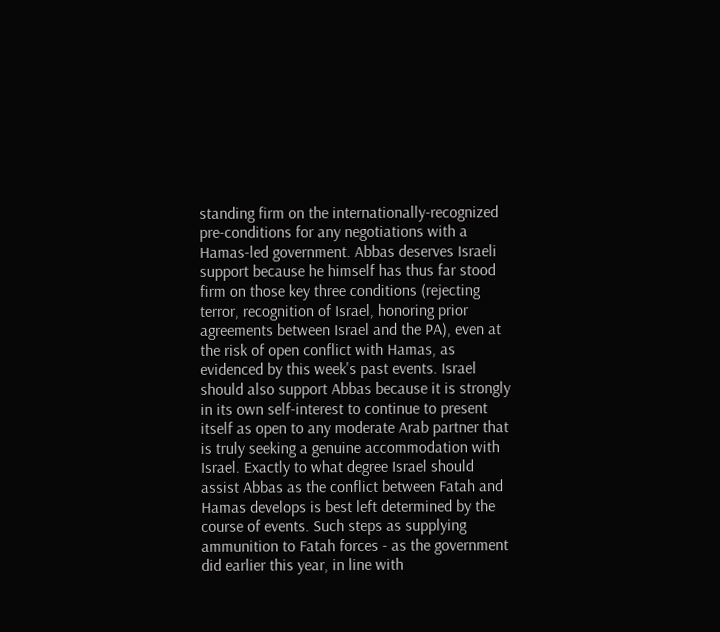standing firm on the internationally-recognized pre-conditions for any negotiations with a Hamas-led government. Abbas deserves Israeli support because he himself has thus far stood firm on those key three conditions (rejecting terror, recognition of Israel, honoring prior agreements between Israel and the PA), even at the risk of open conflict with Hamas, as evidenced by this week's past events. Israel should also support Abbas because it is strongly in its own self-interest to continue to present itself as open to any moderate Arab partner that is truly seeking a genuine accommodation with Israel. Exactly to what degree Israel should assist Abbas as the conflict between Fatah and Hamas develops is best left determined by the course of events. Such steps as supplying ammunition to Fatah forces - as the government did earlier this year, in line with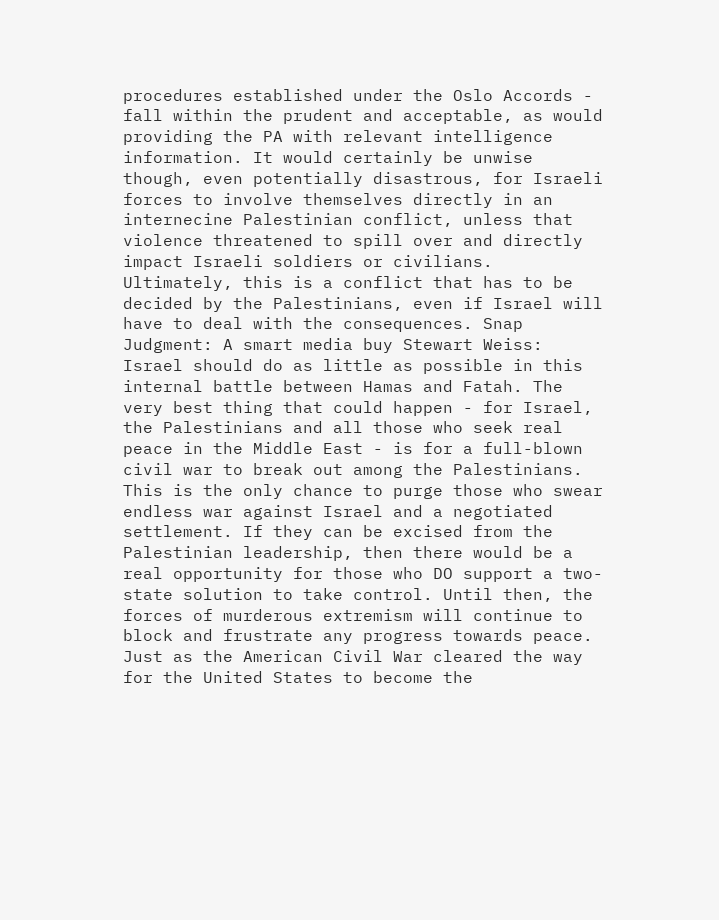procedures established under the Oslo Accords - fall within the prudent and acceptable, as would providing the PA with relevant intelligence information. It would certainly be unwise though, even potentially disastrous, for Israeli forces to involve themselves directly in an internecine Palestinian conflict, unless that violence threatened to spill over and directly impact Israeli soldiers or civilians. Ultimately, this is a conflict that has to be decided by the Palestinians, even if Israel will have to deal with the consequences. Snap Judgment: A smart media buy Stewart Weiss: Israel should do as little as possible in this internal battle between Hamas and Fatah. The very best thing that could happen - for Israel, the Palestinians and all those who seek real peace in the Middle East - is for a full-blown civil war to break out among the Palestinians. This is the only chance to purge those who swear endless war against Israel and a negotiated settlement. If they can be excised from the Palestinian leadership, then there would be a real opportunity for those who DO support a two-state solution to take control. Until then, the forces of murderous extremism will continue to block and frustrate any progress towards peace. Just as the American Civil War cleared the way for the United States to become the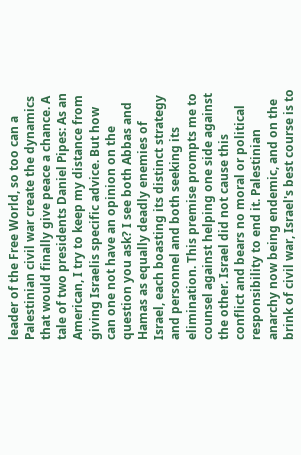leader of the Free World, so too can a Palestinian civil war create the dynamics that would finally give peace a chance. A tale of two presidents Daniel Pipes: As an American, I try to keep my distance from giving Israelis specific advice. But how can one not have an opinion on the question you ask? I see both Abbas and Hamas as equally deadly enemies of Israel, each boasting its distinct strategy and personnel and both seeking its elimination. This premise prompts me to counsel against helping one side against the other. Israel did not cause this conflict and bears no moral or political responsibility to end it. Palestinian anarchy now being endemic, and on the brink of civil war, Israel's best course is to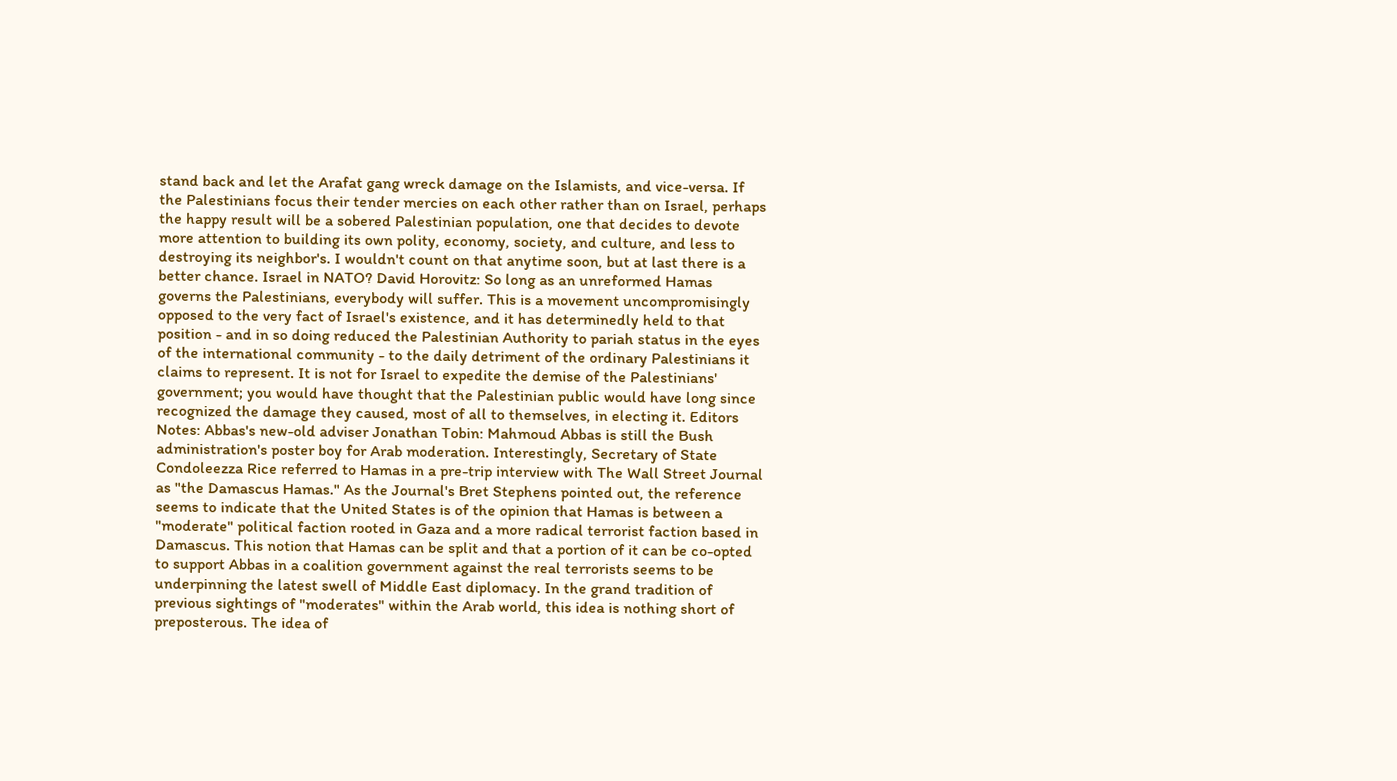stand back and let the Arafat gang wreck damage on the Islamists, and vice-versa. If the Palestinians focus their tender mercies on each other rather than on Israel, perhaps the happy result will be a sobered Palestinian population, one that decides to devote more attention to building its own polity, economy, society, and culture, and less to destroying its neighbor's. I wouldn't count on that anytime soon, but at last there is a better chance. Israel in NATO? David Horovitz: So long as an unreformed Hamas governs the Palestinians, everybody will suffer. This is a movement uncompromisingly opposed to the very fact of Israel's existence, and it has determinedly held to that position - and in so doing reduced the Palestinian Authority to pariah status in the eyes of the international community - to the daily detriment of the ordinary Palestinians it claims to represent. It is not for Israel to expedite the demise of the Palestinians' government; you would have thought that the Palestinian public would have long since recognized the damage they caused, most of all to themselves, in electing it. Editors Notes: Abbas's new-old adviser Jonathan Tobin: Mahmoud Abbas is still the Bush administration's poster boy for Arab moderation. Interestingly, Secretary of State Condoleezza Rice referred to Hamas in a pre-trip interview with The Wall Street Journal as "the Damascus Hamas." As the Journal's Bret Stephens pointed out, the reference seems to indicate that the United States is of the opinion that Hamas is between a "moderate" political faction rooted in Gaza and a more radical terrorist faction based in Damascus. This notion that Hamas can be split and that a portion of it can be co-opted to support Abbas in a coalition government against the real terrorists seems to be underpinning the latest swell of Middle East diplomacy. In the grand tradition of previous sightings of "moderates" within the Arab world, this idea is nothing short of preposterous. The idea of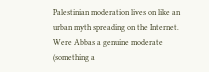Palestinian moderation lives on like an urban myth spreading on the Internet. Were Abbas a genuine moderate (something a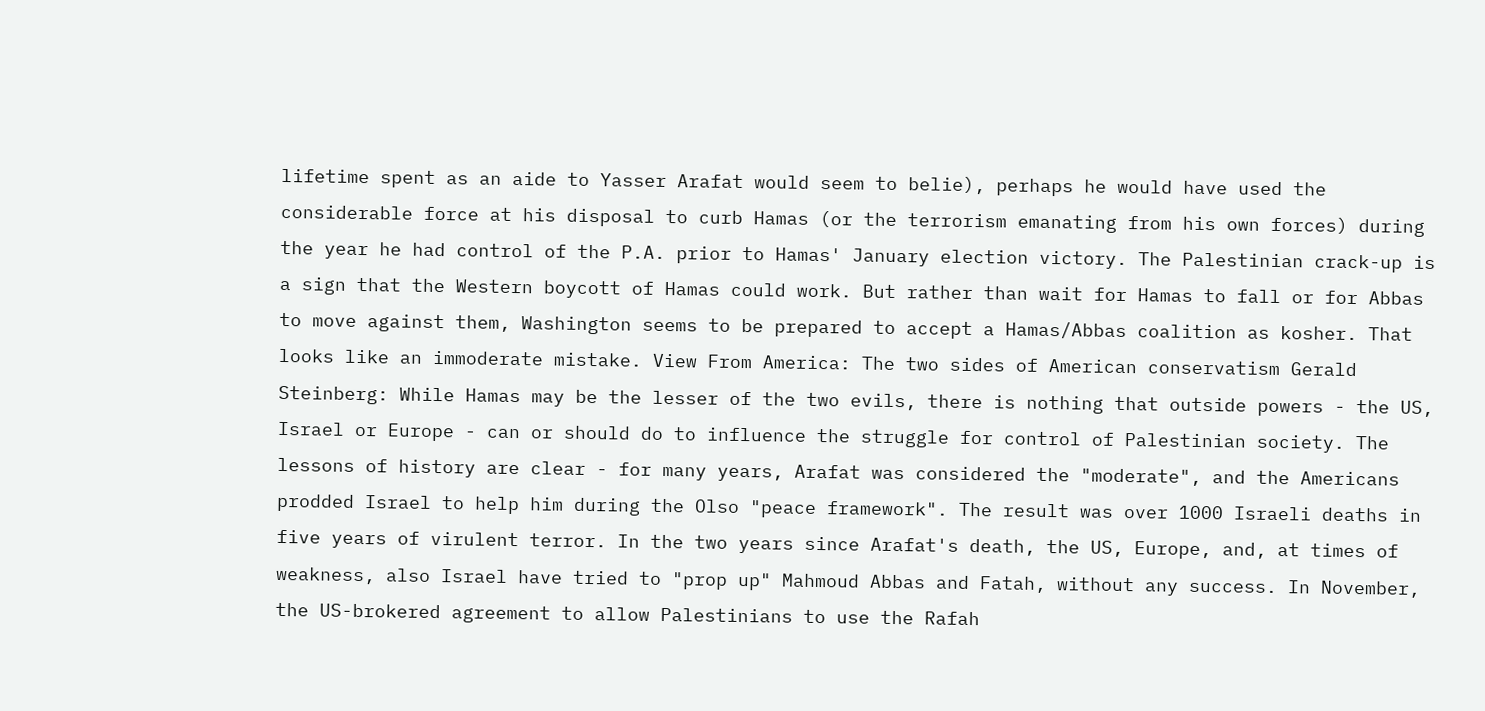lifetime spent as an aide to Yasser Arafat would seem to belie), perhaps he would have used the considerable force at his disposal to curb Hamas (or the terrorism emanating from his own forces) during the year he had control of the P.A. prior to Hamas' January election victory. The Palestinian crack-up is a sign that the Western boycott of Hamas could work. But rather than wait for Hamas to fall or for Abbas to move against them, Washington seems to be prepared to accept a Hamas/Abbas coalition as kosher. That looks like an immoderate mistake. View From America: The two sides of American conservatism Gerald Steinberg: While Hamas may be the lesser of the two evils, there is nothing that outside powers - the US, Israel or Europe - can or should do to influence the struggle for control of Palestinian society. The lessons of history are clear - for many years, Arafat was considered the "moderate", and the Americans prodded Israel to help him during the Olso "peace framework". The result was over 1000 Israeli deaths in five years of virulent terror. In the two years since Arafat's death, the US, Europe, and, at times of weakness, also Israel have tried to "prop up" Mahmoud Abbas and Fatah, without any success. In November, the US-brokered agreement to allow Palestinians to use the Rafah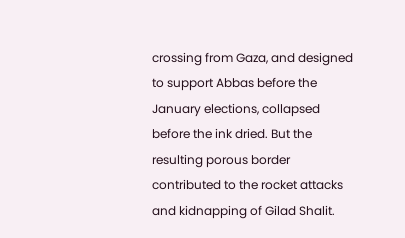crossing from Gaza, and designed to support Abbas before the January elections, collapsed before the ink dried. But the resulting porous border contributed to the rocket attacks and kidnapping of Gilad Shalit.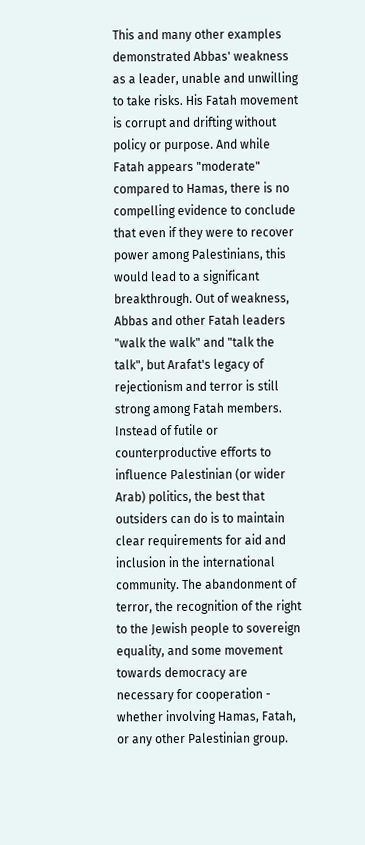This and many other examples demonstrated Abbas' weakness as a leader, unable and unwilling to take risks. His Fatah movement is corrupt and drifting without policy or purpose. And while Fatah appears "moderate" compared to Hamas, there is no compelling evidence to conclude that even if they were to recover power among Palestinians, this would lead to a significant breakthrough. Out of weakness, Abbas and other Fatah leaders "walk the walk" and "talk the talk", but Arafat's legacy of rejectionism and terror is still strong among Fatah members. Instead of futile or counterproductive efforts to influence Palestinian (or wider Arab) politics, the best that outsiders can do is to maintain clear requirements for aid and inclusion in the international community. The abandonment of terror, the recognition of the right to the Jewish people to sovereign equality, and some movement towards democracy are necessary for cooperation - whether involving Hamas, Fatah, or any other Palestinian group.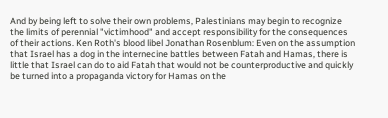And by being left to solve their own problems, Palestinians may begin to recognize the limits of perennial "victimhood" and accept responsibility for the consequences of their actions. Ken Roth's blood libel Jonathan Rosenblum: Even on the assumption that Israel has a dog in the internecine battles between Fatah and Hamas, there is little that Israel can do to aid Fatah that would not be counterproductive and quickly be turned into a propaganda victory for Hamas on the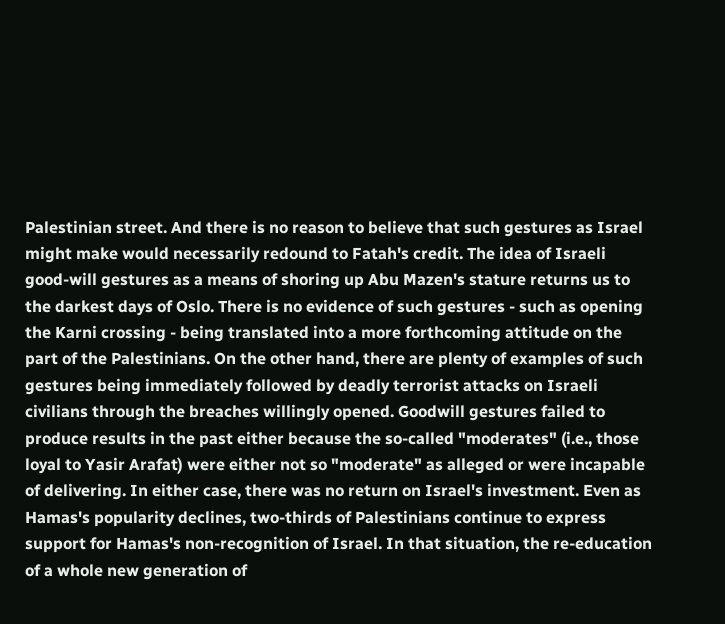Palestinian street. And there is no reason to believe that such gestures as Israel might make would necessarily redound to Fatah's credit. The idea of Israeli good-will gestures as a means of shoring up Abu Mazen's stature returns us to the darkest days of Oslo. There is no evidence of such gestures - such as opening the Karni crossing - being translated into a more forthcoming attitude on the part of the Palestinians. On the other hand, there are plenty of examples of such gestures being immediately followed by deadly terrorist attacks on Israeli civilians through the breaches willingly opened. Goodwill gestures failed to produce results in the past either because the so-called "moderates" (i.e., those loyal to Yasir Arafat) were either not so "moderate" as alleged or were incapable of delivering. In either case, there was no return on Israel's investment. Even as Hamas's popularity declines, two-thirds of Palestinians continue to express support for Hamas's non-recognition of Israel. In that situation, the re-education of a whole new generation of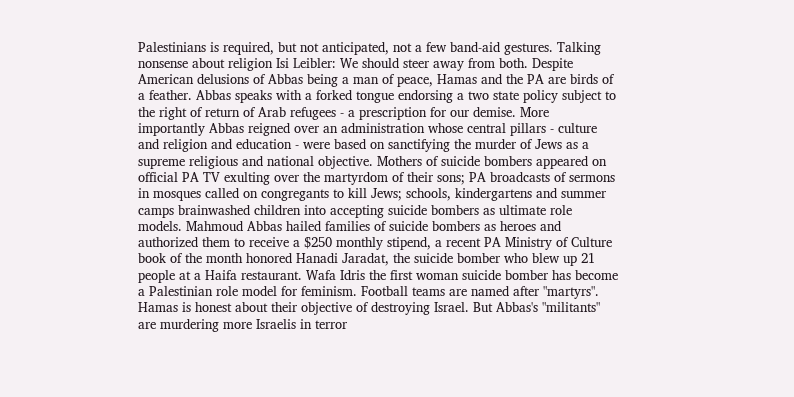Palestinians is required, but not anticipated, not a few band-aid gestures. Talking nonsense about religion Isi Leibler: We should steer away from both. Despite American delusions of Abbas being a man of peace, Hamas and the PA are birds of a feather. Abbas speaks with a forked tongue endorsing a two state policy subject to the right of return of Arab refugees - a prescription for our demise. More importantly Abbas reigned over an administration whose central pillars - culture and religion and education - were based on sanctifying the murder of Jews as a supreme religious and national objective. Mothers of suicide bombers appeared on official PA TV exulting over the martyrdom of their sons; PA broadcasts of sermons in mosques called on congregants to kill Jews; schools, kindergartens and summer camps brainwashed children into accepting suicide bombers as ultimate role models. Mahmoud Abbas hailed families of suicide bombers as heroes and authorized them to receive a $250 monthly stipend, a recent PA Ministry of Culture book of the month honored Hanadi Jaradat, the suicide bomber who blew up 21 people at a Haifa restaurant. Wafa Idris the first woman suicide bomber has become a Palestinian role model for feminism. Football teams are named after "martyrs". Hamas is honest about their objective of destroying Israel. But Abbas's "militants" are murdering more Israelis in terror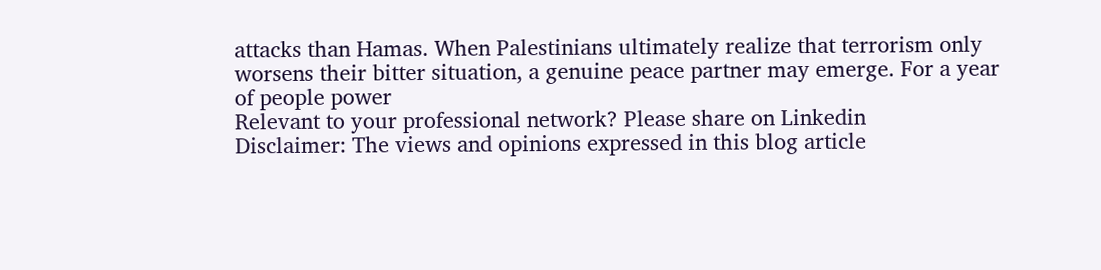attacks than Hamas. When Palestinians ultimately realize that terrorism only worsens their bitter situation, a genuine peace partner may emerge. For a year of people power
Relevant to your professional network? Please share on Linkedin
Disclaimer: The views and opinions expressed in this blog article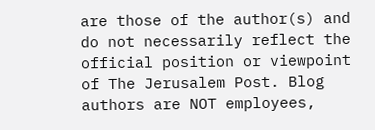are those of the author(s) and do not necessarily reflect the official position or viewpoint of The Jerusalem Post. Blog authors are NOT employees,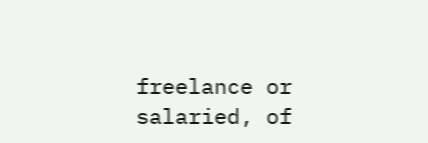freelance or salaried, of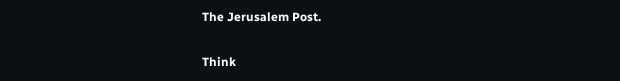The Jerusalem Post.

Think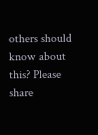others should know about this? Please share